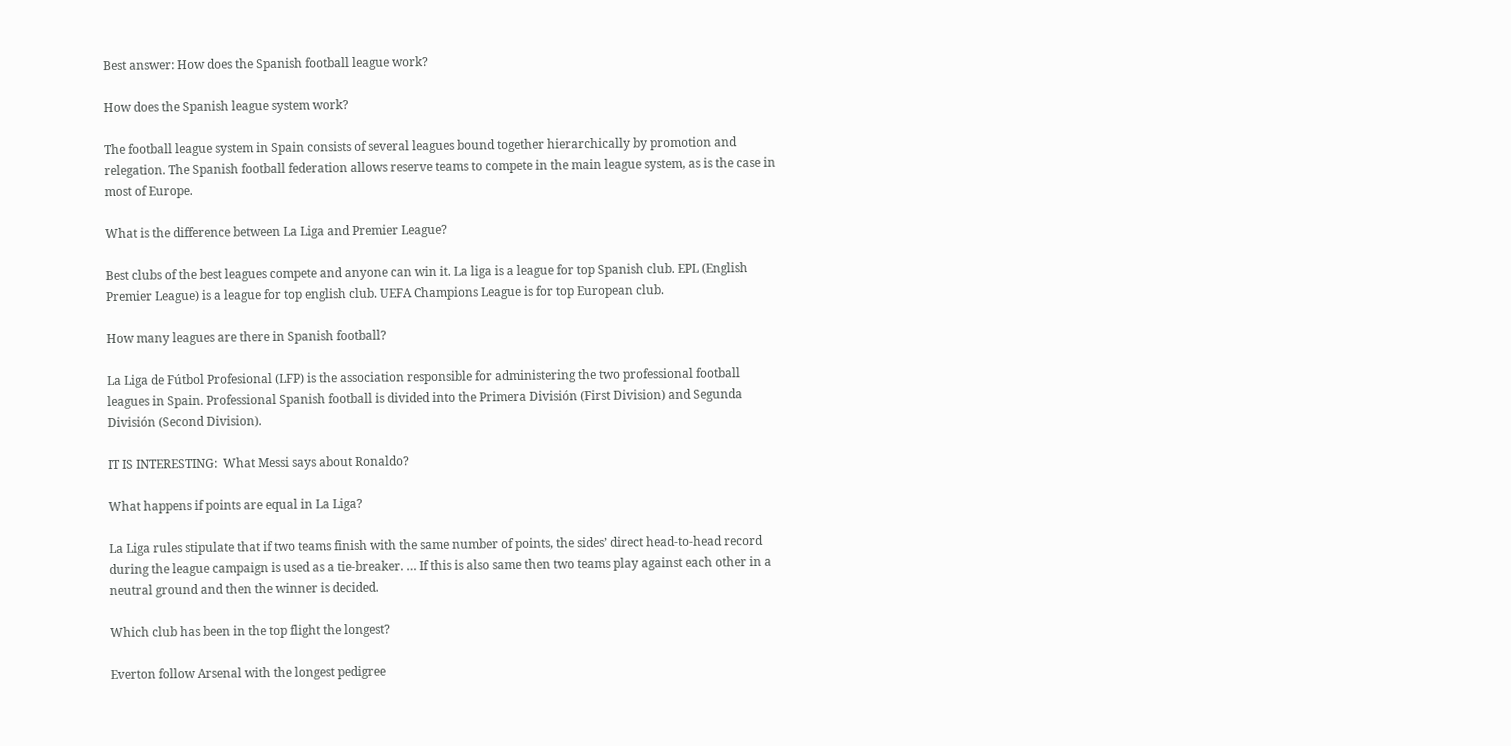Best answer: How does the Spanish football league work?

How does the Spanish league system work?

The football league system in Spain consists of several leagues bound together hierarchically by promotion and relegation. The Spanish football federation allows reserve teams to compete in the main league system, as is the case in most of Europe.

What is the difference between La Liga and Premier League?

Best clubs of the best leagues compete and anyone can win it. La liga is a league for top Spanish club. EPL (English Premier League) is a league for top english club. UEFA Champions League is for top European club.

How many leagues are there in Spanish football?

La Liga de Fútbol Profesional (LFP) is the association responsible for administering the two professional football leagues in Spain. Professional Spanish football is divided into the Primera División (First Division) and Segunda División (Second Division).

IT IS INTERESTING:  What Messi says about Ronaldo?

What happens if points are equal in La Liga?

La Liga rules stipulate that if two teams finish with the same number of points, the sides’ direct head-to-head record during the league campaign is used as a tie-breaker. … If this is also same then two teams play against each other in a neutral ground and then the winner is decided.

Which club has been in the top flight the longest?

Everton follow Arsenal with the longest pedigree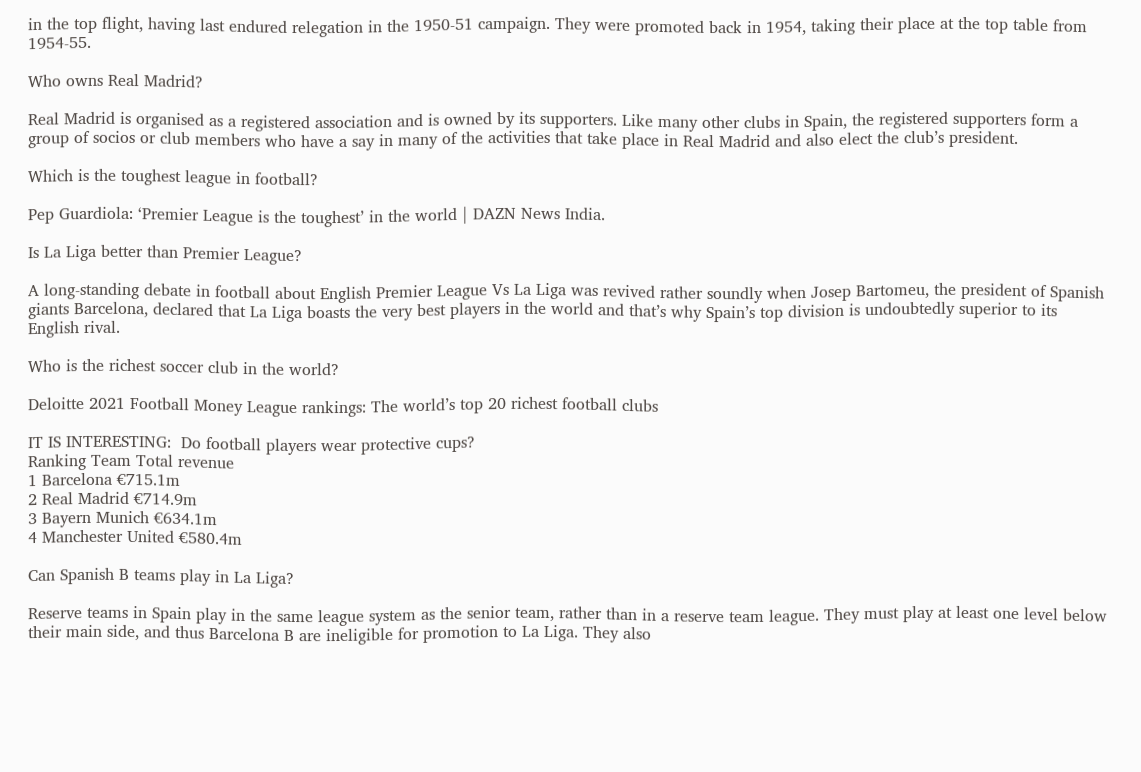in the top flight, having last endured relegation in the 1950-51 campaign. They were promoted back in 1954, taking their place at the top table from 1954-55.

Who owns Real Madrid?

Real Madrid is organised as a registered association and is owned by its supporters. Like many other clubs in Spain, the registered supporters form a group of socios or club members who have a say in many of the activities that take place in Real Madrid and also elect the club’s president.

Which is the toughest league in football?

Pep Guardiola: ‘Premier League is the toughest’ in the world | DAZN News India.

Is La Liga better than Premier League?

A long-standing debate in football about English Premier League Vs La Liga was revived rather soundly when Josep Bartomeu, the president of Spanish giants Barcelona, declared that La Liga boasts the very best players in the world and that’s why Spain’s top division is undoubtedly superior to its English rival.

Who is the richest soccer club in the world?

Deloitte 2021 Football Money League rankings: The world’s top 20 richest football clubs

IT IS INTERESTING:  Do football players wear protective cups?
Ranking Team Total revenue
1 Barcelona €715.1m
2 Real Madrid €714.9m
3 Bayern Munich €634.1m
4 Manchester United €580.4m

Can Spanish B teams play in La Liga?

Reserve teams in Spain play in the same league system as the senior team, rather than in a reserve team league. They must play at least one level below their main side, and thus Barcelona B are ineligible for promotion to La Liga. They also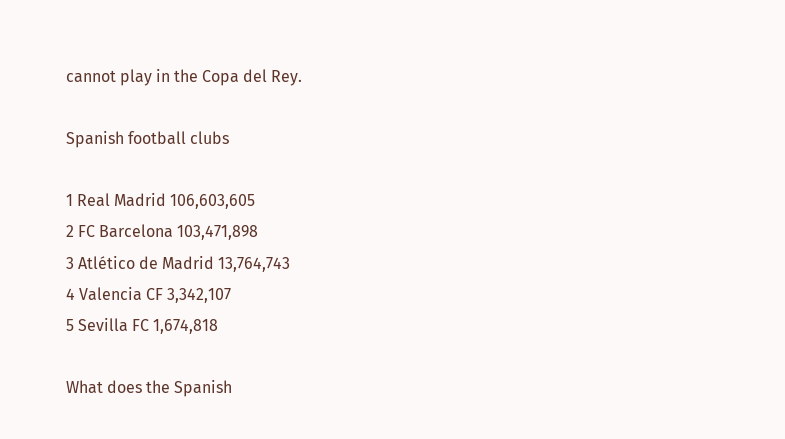cannot play in the Copa del Rey.

Spanish football clubs

1 Real Madrid 106,603,605
2 FC Barcelona 103,471,898
3 Atlético de Madrid 13,764,743
4 Valencia CF 3,342,107
5 Sevilla FC 1,674,818

What does the Spanish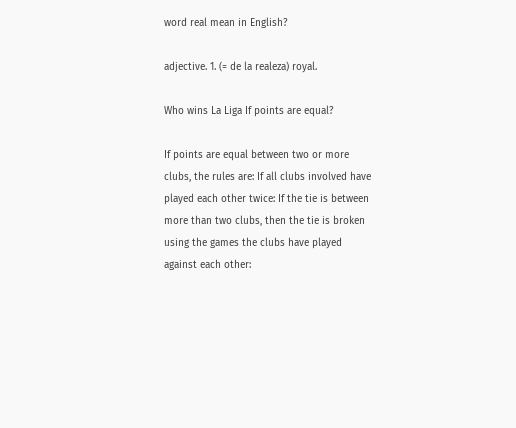word real mean in English?

adjective. 1. (= de la realeza) royal.

Who wins La Liga If points are equal?

If points are equal between two or more clubs, the rules are: If all clubs involved have played each other twice: If the tie is between more than two clubs, then the tie is broken using the games the clubs have played against each other: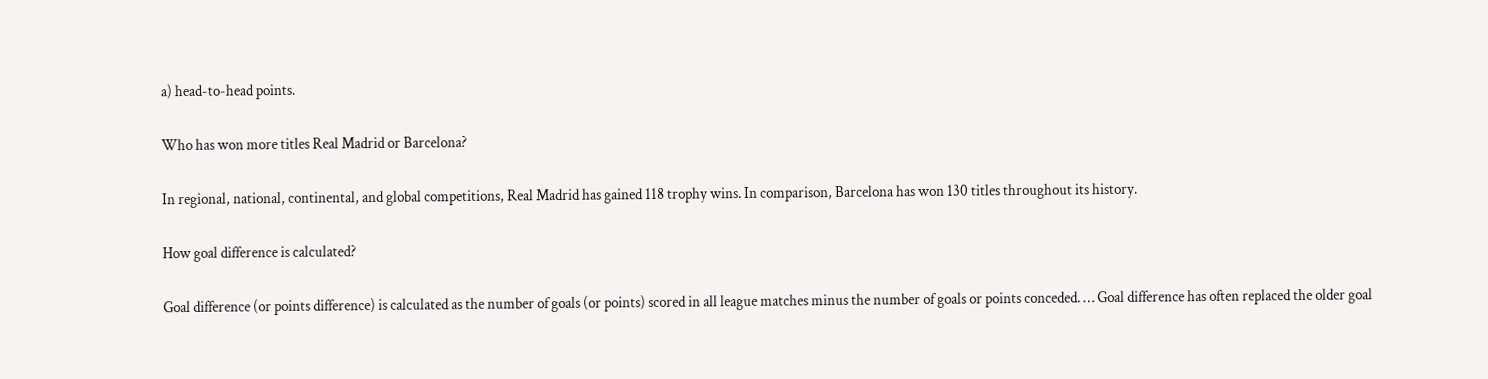a) head-to-head points.

Who has won more titles Real Madrid or Barcelona?

In regional, national, continental, and global competitions, Real Madrid has gained 118 trophy wins. In comparison, Barcelona has won 130 titles throughout its history.

How goal difference is calculated?

Goal difference (or points difference) is calculated as the number of goals (or points) scored in all league matches minus the number of goals or points conceded. … Goal difference has often replaced the older goal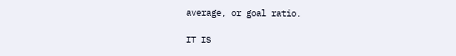average, or goal ratio.

IT IS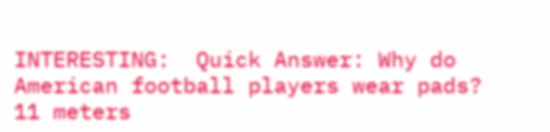INTERESTING:  Quick Answer: Why do American football players wear pads?
11 meters